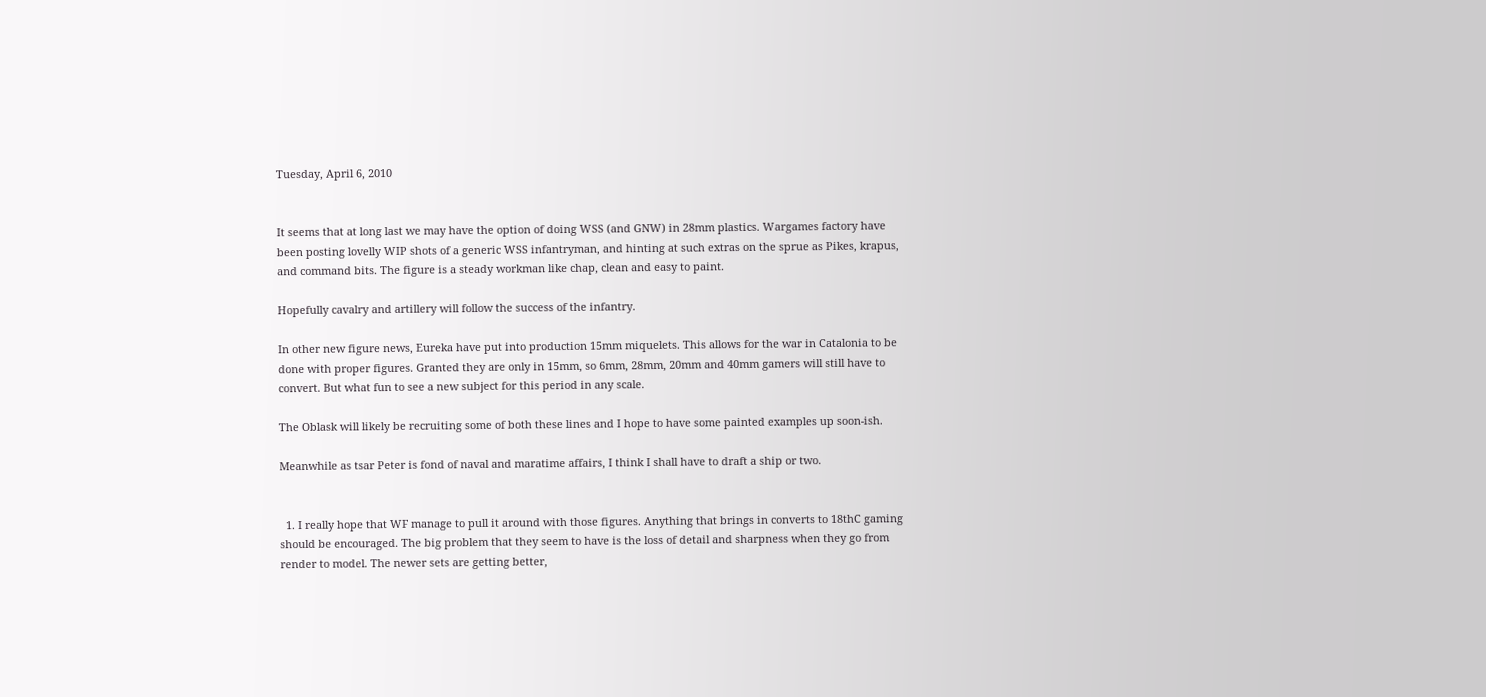Tuesday, April 6, 2010


It seems that at long last we may have the option of doing WSS (and GNW) in 28mm plastics. Wargames factory have been posting lovelly WIP shots of a generic WSS infantryman, and hinting at such extras on the sprue as Pikes, krapus, and command bits. The figure is a steady workman like chap, clean and easy to paint.

Hopefully cavalry and artillery will follow the success of the infantry.

In other new figure news, Eureka have put into production 15mm miquelets. This allows for the war in Catalonia to be done with proper figures. Granted they are only in 15mm, so 6mm, 28mm, 20mm and 40mm gamers will still have to convert. But what fun to see a new subject for this period in any scale.

The Oblask will likely be recruiting some of both these lines and I hope to have some painted examples up soon-ish.

Meanwhile as tsar Peter is fond of naval and maratime affairs, I think I shall have to draft a ship or two.


  1. I really hope that WF manage to pull it around with those figures. Anything that brings in converts to 18thC gaming should be encouraged. The big problem that they seem to have is the loss of detail and sharpness when they go from render to model. The newer sets are getting better,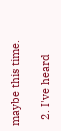maybe this time.

  2. I've heard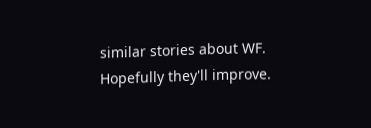similar stories about WF. Hopefully they'll improve.